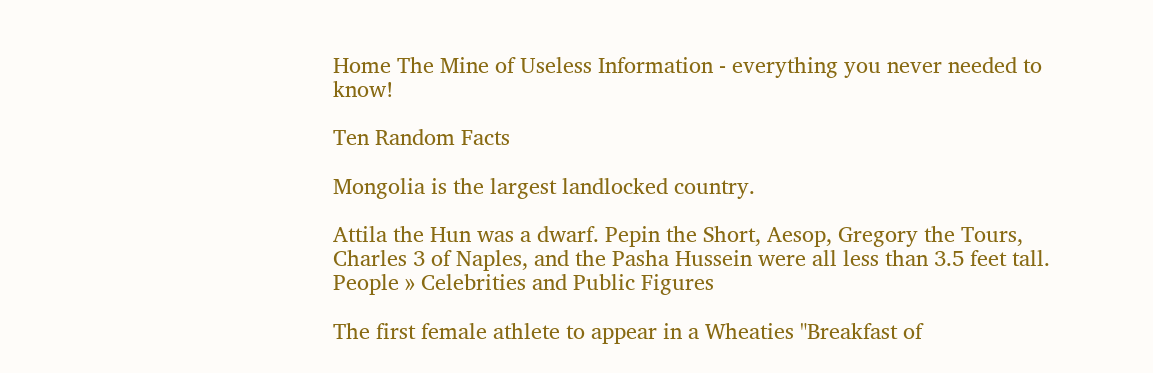Home The Mine of Useless Information - everything you never needed to know!

Ten Random Facts

Mongolia is the largest landlocked country.

Attila the Hun was a dwarf. Pepin the Short, Aesop, Gregory the Tours, Charles 3 of Naples, and the Pasha Hussein were all less than 3.5 feet tall.
People » Celebrities and Public Figures

The first female athlete to appear in a Wheaties "Breakfast of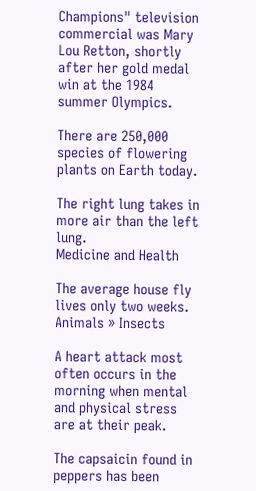Champions" television commercial was Mary Lou Retton, shortly after her gold medal win at the 1984 summer Olympics.

There are 250,000 species of flowering plants on Earth today.

The right lung takes in more air than the left lung.
Medicine and Health

The average house fly lives only two weeks.
Animals » Insects

A heart attack most often occurs in the morning when mental and physical stress are at their peak.

The capsaicin found in peppers has been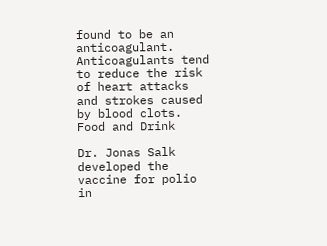found to be an anticoagulant. Anticoagulants tend to reduce the risk of heart attacks and strokes caused by blood clots.
Food and Drink

Dr. Jonas Salk developed the vaccine for polio in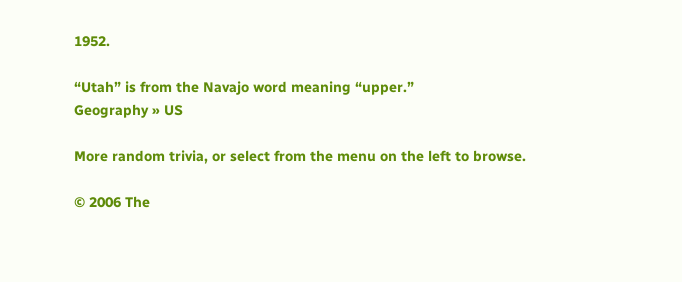1952.

“Utah” is from the Navajo word meaning “upper.”
Geography » US

More random trivia, or select from the menu on the left to browse.

© 2006 The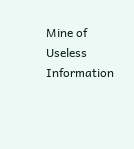Mine of Useless Information